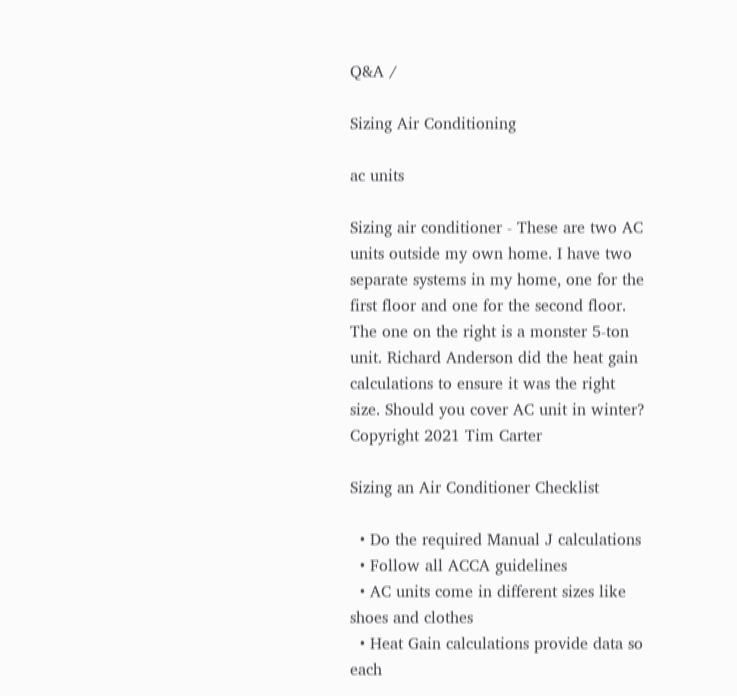Q&A /

Sizing Air Conditioning

ac units

Sizing air conditioner - These are two AC units outside my own home. I have two separate systems in my home, one for the first floor and one for the second floor. The one on the right is a monster 5-ton unit. Richard Anderson did the heat gain calculations to ensure it was the right size. Should you cover AC unit in winter? Copyright 2021 Tim Carter

Sizing an Air Conditioner Checklist

  • Do the required Manual J calculations
  • Follow all ACCA guidelines
  • AC units come in different sizes like shoes and clothes
  • Heat Gain calculations provide data so each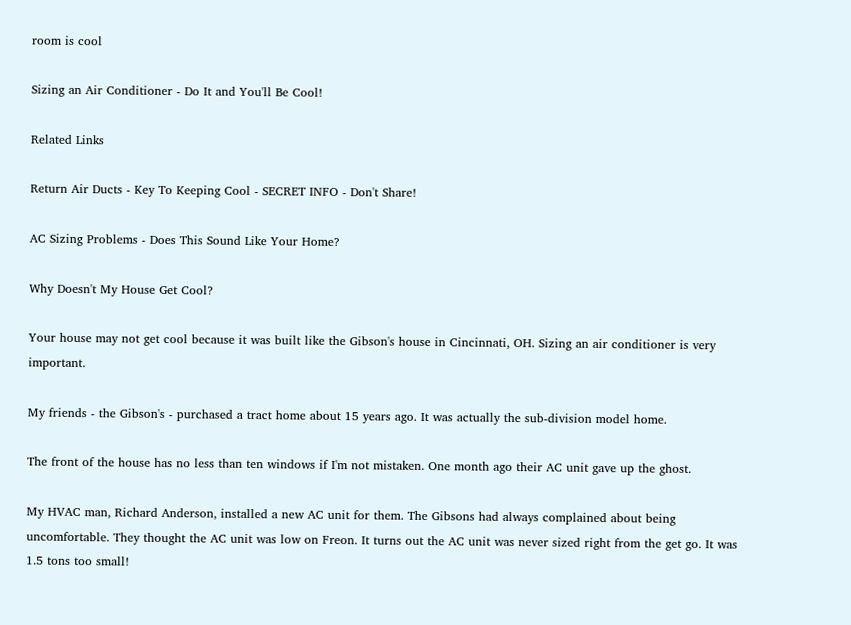room is cool

Sizing an Air Conditioner - Do It and You'll Be Cool!

Related Links

Return Air Ducts - Key To Keeping Cool - SECRET INFO - Don't Share!

AC Sizing Problems - Does This Sound Like Your Home?

Why Doesn't My House Get Cool?

Your house may not get cool because it was built like the Gibson's house in Cincinnati, OH. Sizing an air conditioner is very important.

My friends - the Gibson's - purchased a tract home about 15 years ago. It was actually the sub-division model home.

The front of the house has no less than ten windows if I'm not mistaken. One month ago their AC unit gave up the ghost.

My HVAC man, Richard Anderson, installed a new AC unit for them. The Gibsons had always complained about being uncomfortable. They thought the AC unit was low on Freon. It turns out the AC unit was never sized right from the get go. It was 1.5 tons too small!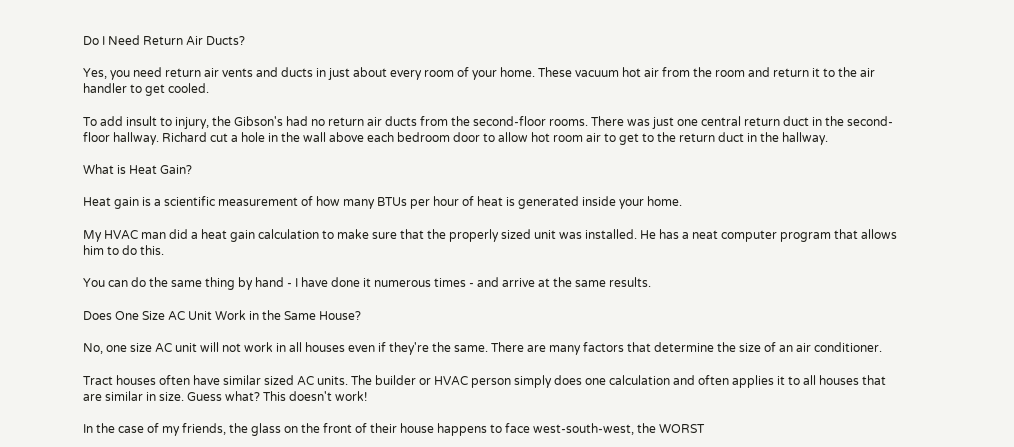Do I Need Return Air Ducts?

Yes, you need return air vents and ducts in just about every room of your home. These vacuum hot air from the room and return it to the air handler to get cooled.

To add insult to injury, the Gibson's had no return air ducts from the second-floor rooms. There was just one central return duct in the second-floor hallway. Richard cut a hole in the wall above each bedroom door to allow hot room air to get to the return duct in the hallway.

What is Heat Gain?

Heat gain is a scientific measurement of how many BTUs per hour of heat is generated inside your home.

My HVAC man did a heat gain calculation to make sure that the properly sized unit was installed. He has a neat computer program that allows him to do this.

You can do the same thing by hand - I have done it numerous times - and arrive at the same results.

Does One Size AC Unit Work in the Same House?

No, one size AC unit will not work in all houses even if they're the same. There are many factors that determine the size of an air conditioner.

Tract houses often have similar sized AC units. The builder or HVAC person simply does one calculation and often applies it to all houses that are similar in size. Guess what? This doesn't work!

In the case of my friends, the glass on the front of their house happens to face west-south-west, the WORST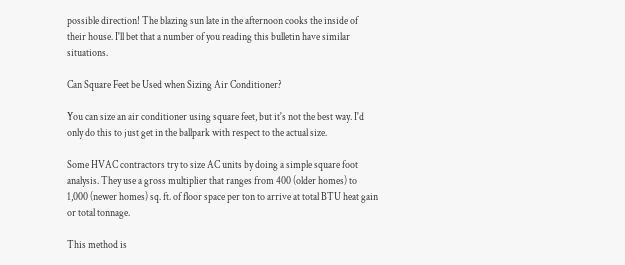possible direction! The blazing sun late in the afternoon cooks the inside of their house. I'll bet that a number of you reading this bulletin have similar situations.

Can Square Feet be Used when Sizing Air Conditioner?

You can size an air conditioner using square feet, but it's not the best way. I'd only do this to just get in the ballpark with respect to the actual size.

Some HVAC contractors try to size AC units by doing a simple square foot analysis. They use a gross multiplier that ranges from 400 (older homes) to 1,000 (newer homes) sq. ft. of floor space per ton to arrive at total BTU heat gain or total tonnage.

This method is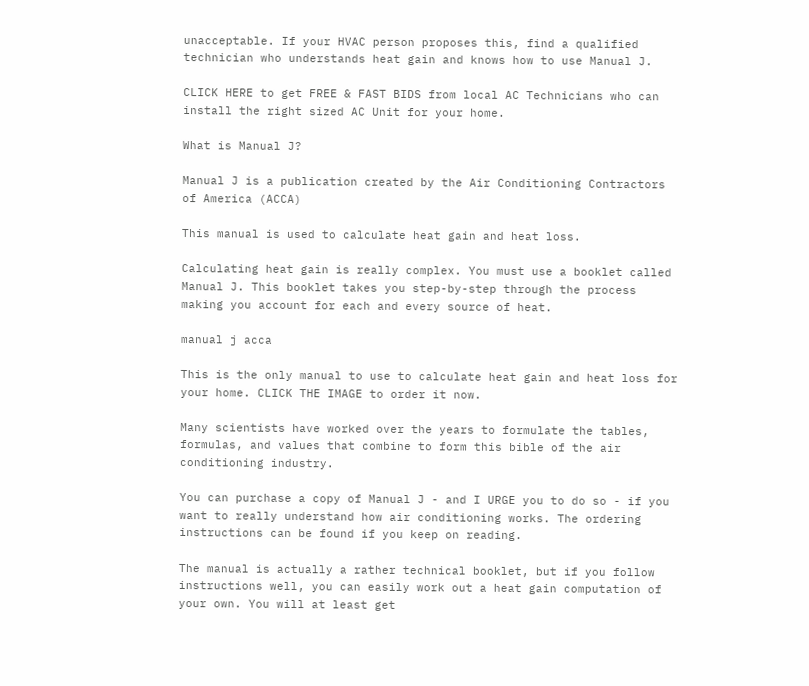unacceptable. If your HVAC person proposes this, find a qualified technician who understands heat gain and knows how to use Manual J.

CLICK HERE to get FREE & FAST BIDS from local AC Technicians who can install the right sized AC Unit for your home.

What is Manual J?

Manual J is a publication created by the Air Conditioning Contractors of America (ACCA)

This manual is used to calculate heat gain and heat loss.

Calculating heat gain is really complex. You must use a booklet called Manual J. This booklet takes you step-by-step through the process making you account for each and every source of heat.

manual j acca

This is the only manual to use to calculate heat gain and heat loss for your home. CLICK THE IMAGE to order it now.

Many scientists have worked over the years to formulate the tables, formulas, and values that combine to form this bible of the air conditioning industry.

You can purchase a copy of Manual J - and I URGE you to do so - if you want to really understand how air conditioning works. The ordering instructions can be found if you keep on reading.

The manual is actually a rather technical booklet, but if you follow instructions well, you can easily work out a heat gain computation of your own. You will at least get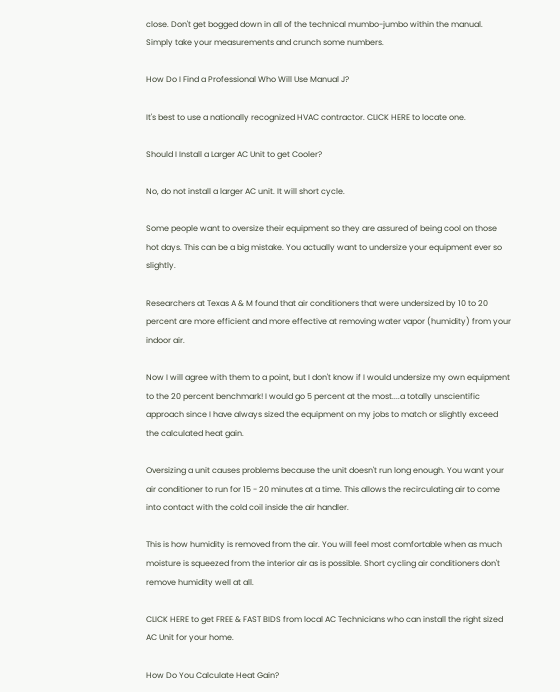close. Don't get bogged down in all of the technical mumbo-jumbo within the manual. Simply take your measurements and crunch some numbers.

How Do I Find a Professional Who Will Use Manual J?

It's best to use a nationally recognized HVAC contractor. CLICK HERE to locate one.

Should I Install a Larger AC Unit to get Cooler?

No, do not install a larger AC unit. It will short cycle.

Some people want to oversize their equipment so they are assured of being cool on those hot days. This can be a big mistake. You actually want to undersize your equipment ever so slightly.

Researchers at Texas A & M found that air conditioners that were undersized by 10 to 20 percent are more efficient and more effective at removing water vapor (humidity) from your indoor air.

Now I will agree with them to a point, but I don't know if I would undersize my own equipment to the 20 percent benchmark! I would go 5 percent at the most....a totally unscientific approach since I have always sized the equipment on my jobs to match or slightly exceed the calculated heat gain.

Oversizing a unit causes problems because the unit doesn't run long enough. You want your air conditioner to run for 15 - 20 minutes at a time. This allows the recirculating air to come into contact with the cold coil inside the air handler.

This is how humidity is removed from the air. You will feel most comfortable when as much moisture is squeezed from the interior air as is possible. Short cycling air conditioners don't remove humidity well at all.

CLICK HERE to get FREE & FAST BIDS from local AC Technicians who can install the right sized AC Unit for your home.

How Do You Calculate Heat Gain?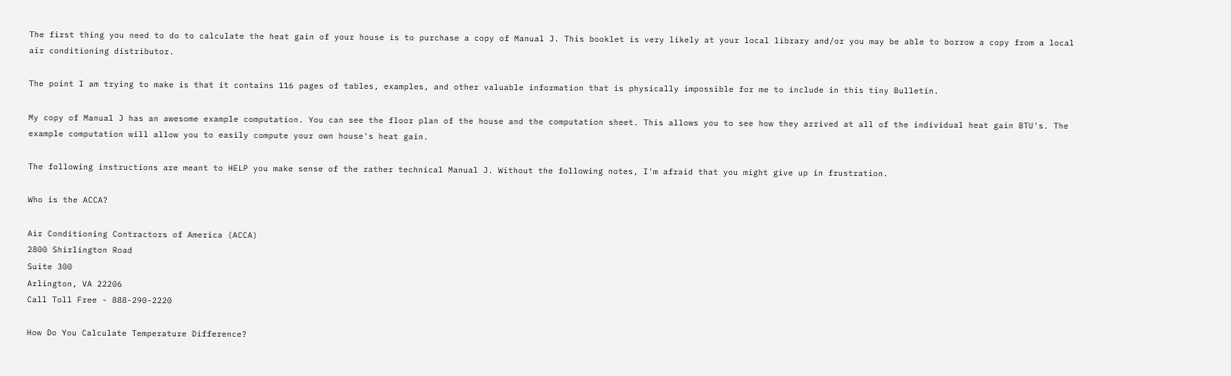The first thing you need to do to calculate the heat gain of your house is to purchase a copy of Manual J. This booklet is very likely at your local library and/or you may be able to borrow a copy from a local air conditioning distributor.

The point I am trying to make is that it contains 116 pages of tables, examples, and other valuable information that is physically impossible for me to include in this tiny Bulletin.

My copy of Manual J has an awesome example computation. You can see the floor plan of the house and the computation sheet. This allows you to see how they arrived at all of the individual heat gain BTU's. The example computation will allow you to easily compute your own house's heat gain.

The following instructions are meant to HELP you make sense of the rather technical Manual J. Without the following notes, I'm afraid that you might give up in frustration.

Who is the ACCA?

Air Conditioning Contractors of America (ACCA)
2800 Shirlington Road
Suite 300
Arlington, VA 22206
Call Toll Free - 888-290-2220

How Do You Calculate Temperature Difference?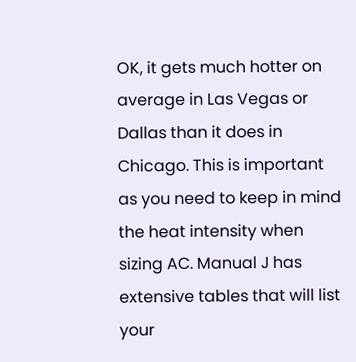OK, it gets much hotter on average in Las Vegas or Dallas than it does in Chicago. This is important as you need to keep in mind the heat intensity when sizing AC. Manual J has extensive tables that will list your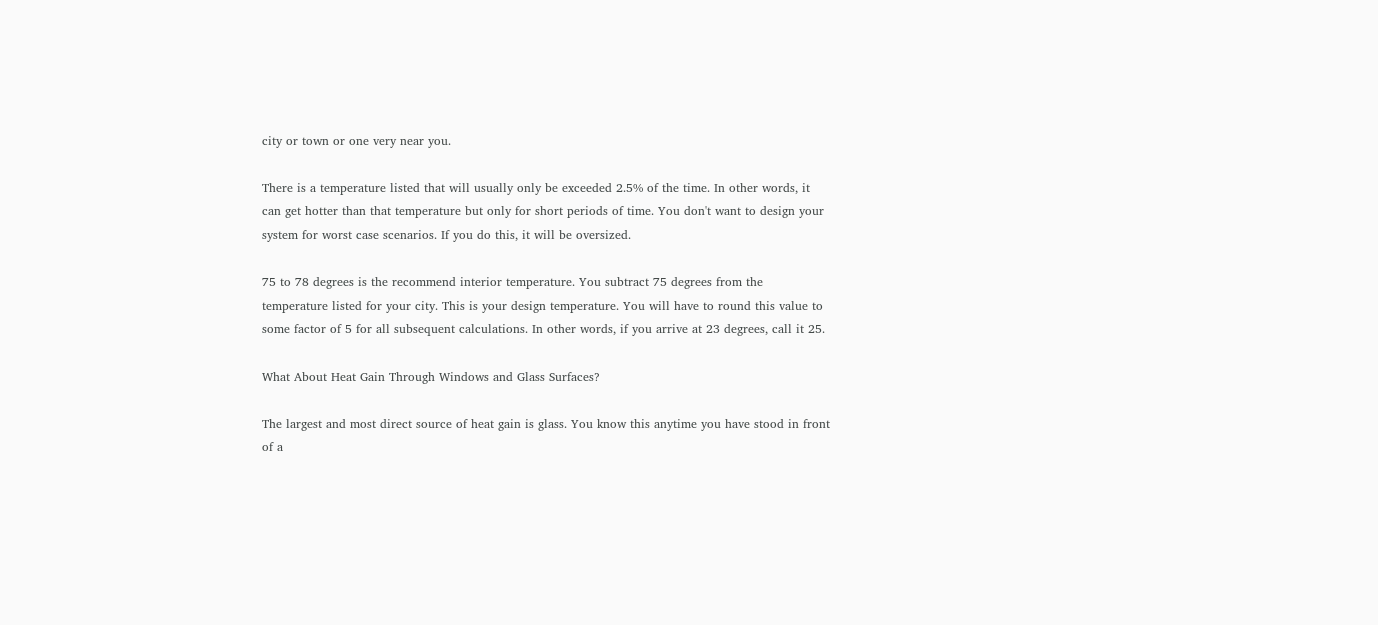city or town or one very near you.

There is a temperature listed that will usually only be exceeded 2.5% of the time. In other words, it can get hotter than that temperature but only for short periods of time. You don't want to design your system for worst case scenarios. If you do this, it will be oversized.

75 to 78 degrees is the recommend interior temperature. You subtract 75 degrees from the temperature listed for your city. This is your design temperature. You will have to round this value to some factor of 5 for all subsequent calculations. In other words, if you arrive at 23 degrees, call it 25.

What About Heat Gain Through Windows and Glass Surfaces?

The largest and most direct source of heat gain is glass. You know this anytime you have stood in front of a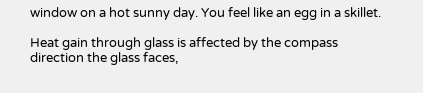window on a hot sunny day. You feel like an egg in a skillet.

Heat gain through glass is affected by the compass direction the glass faces,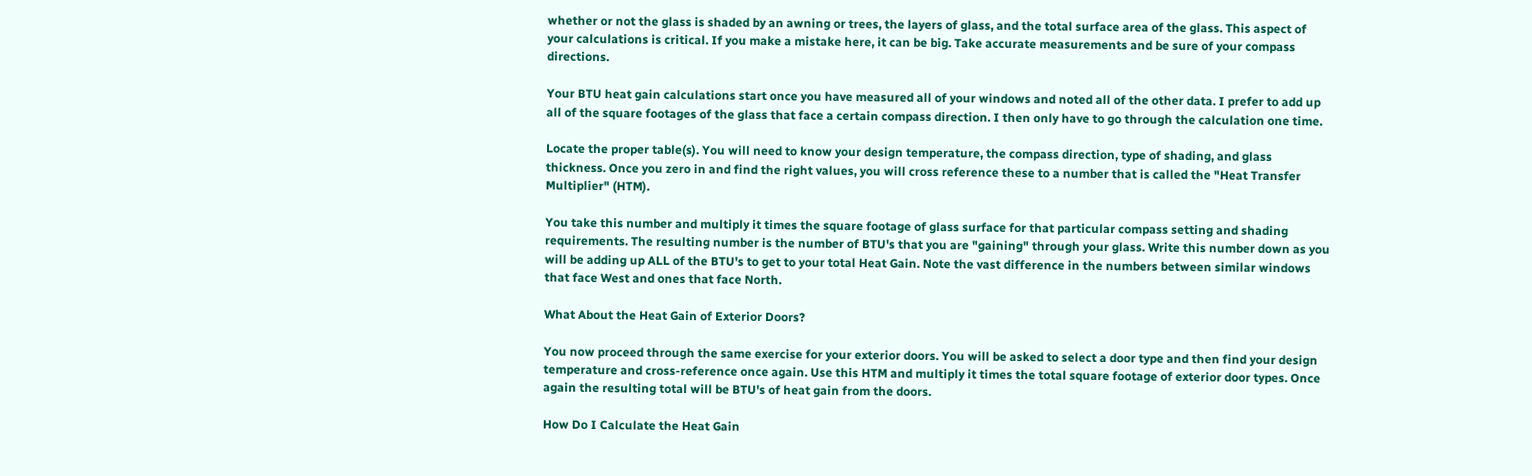whether or not the glass is shaded by an awning or trees, the layers of glass, and the total surface area of the glass. This aspect of your calculations is critical. If you make a mistake here, it can be big. Take accurate measurements and be sure of your compass directions.

Your BTU heat gain calculations start once you have measured all of your windows and noted all of the other data. I prefer to add up all of the square footages of the glass that face a certain compass direction. I then only have to go through the calculation one time.

Locate the proper table(s). You will need to know your design temperature, the compass direction, type of shading, and glass thickness. Once you zero in and find the right values, you will cross reference these to a number that is called the "Heat Transfer Multiplier" (HTM).

You take this number and multiply it times the square footage of glass surface for that particular compass setting and shading requirements. The resulting number is the number of BTU's that you are "gaining" through your glass. Write this number down as you will be adding up ALL of the BTU's to get to your total Heat Gain. Note the vast difference in the numbers between similar windows that face West and ones that face North.

What About the Heat Gain of Exterior Doors?

You now proceed through the same exercise for your exterior doors. You will be asked to select a door type and then find your design temperature and cross-reference once again. Use this HTM and multiply it times the total square footage of exterior door types. Once again the resulting total will be BTU's of heat gain from the doors.

How Do I Calculate the Heat Gain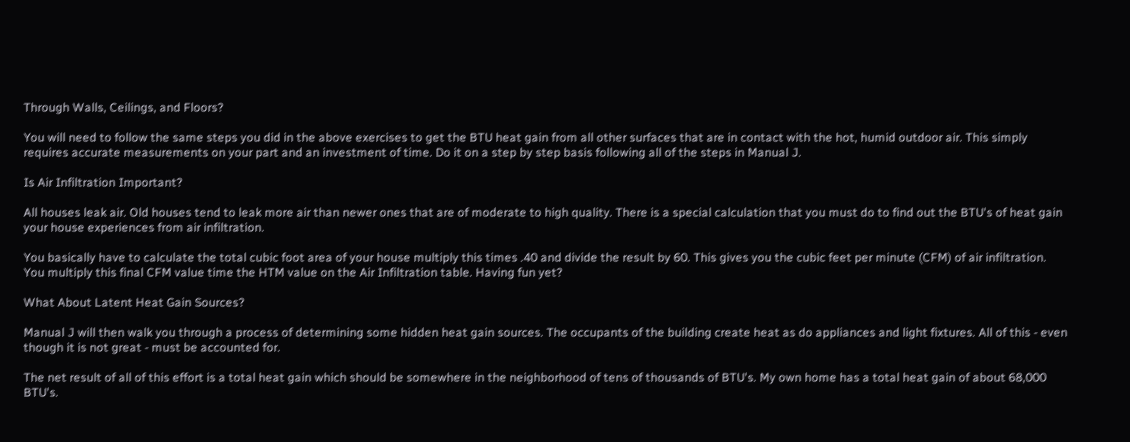Through Walls, Ceilings, and Floors?

You will need to follow the same steps you did in the above exercises to get the BTU heat gain from all other surfaces that are in contact with the hot, humid outdoor air. This simply requires accurate measurements on your part and an investment of time. Do it on a step by step basis following all of the steps in Manual J.

Is Air Infiltration Important?

All houses leak air. Old houses tend to leak more air than newer ones that are of moderate to high quality. There is a special calculation that you must do to find out the BTU's of heat gain your house experiences from air infiltration.

You basically have to calculate the total cubic foot area of your house multiply this times .40 and divide the result by 60. This gives you the cubic feet per minute (CFM) of air infiltration. You multiply this final CFM value time the HTM value on the Air Infiltration table. Having fun yet?

What About Latent Heat Gain Sources?

Manual J will then walk you through a process of determining some hidden heat gain sources. The occupants of the building create heat as do appliances and light fixtures. All of this - even though it is not great - must be accounted for.

The net result of all of this effort is a total heat gain which should be somewhere in the neighborhood of tens of thousands of BTU's. My own home has a total heat gain of about 68,000 BTU's.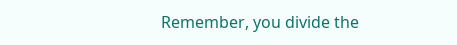Remember, you divide the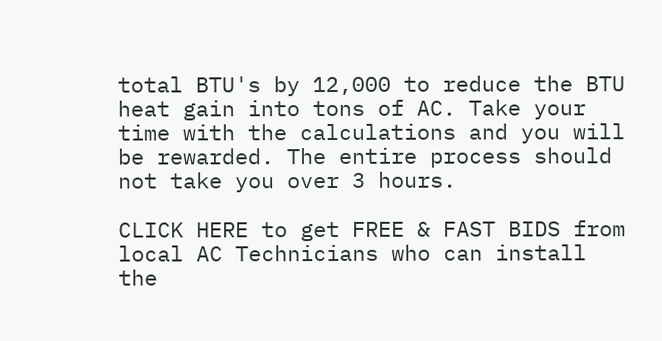total BTU's by 12,000 to reduce the BTU heat gain into tons of AC. Take your time with the calculations and you will be rewarded. The entire process should not take you over 3 hours.

CLICK HERE to get FREE & FAST BIDS from local AC Technicians who can install the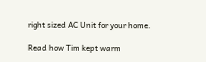right sized AC Unit for your home.

Read how Tim kept warm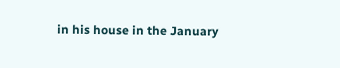in his house in the January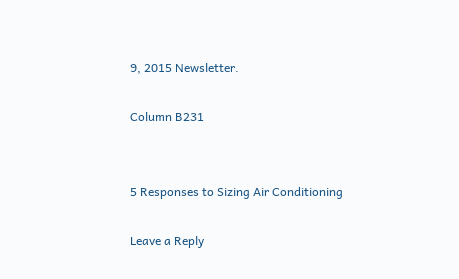9, 2015 Newsletter.

Column B231


5 Responses to Sizing Air Conditioning

Leave a Reply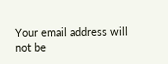Your email address will not be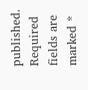published. Required fields are marked *